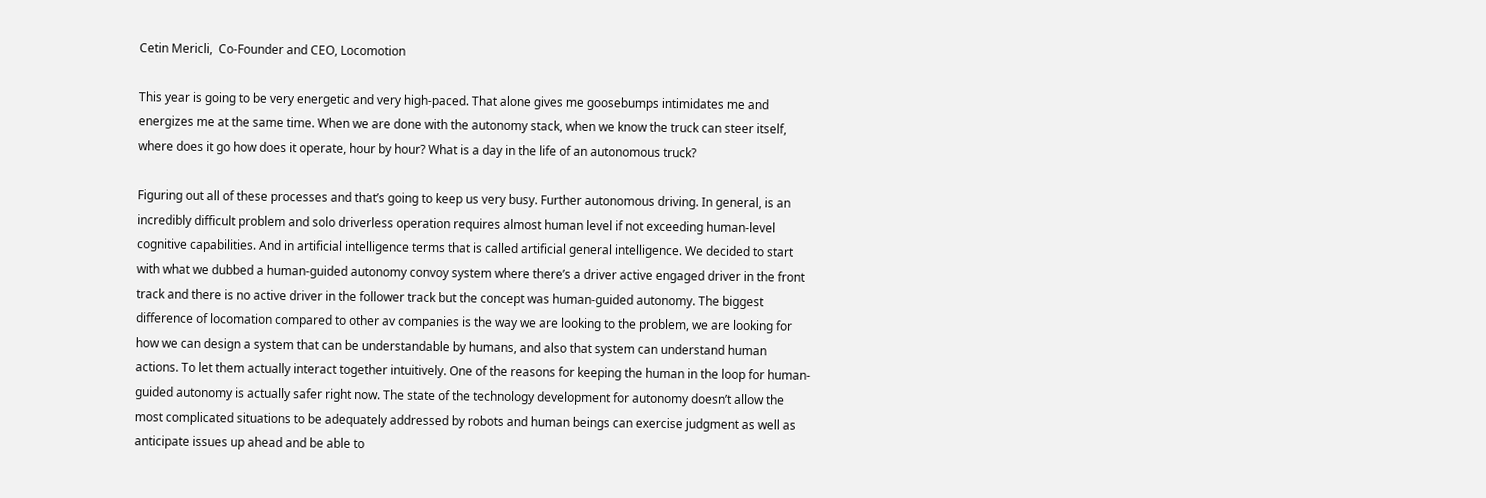Cetin Mericli,  Co-Founder and CEO, Locomotion

This year is going to be very energetic and very high-paced. That alone gives me goosebumps intimidates me and energizes me at the same time. When we are done with the autonomy stack, when we know the truck can steer itself, where does it go how does it operate, hour by hour? What is a day in the life of an autonomous truck?

Figuring out all of these processes and that’s going to keep us very busy. Further autonomous driving. In general, is an incredibly difficult problem and solo driverless operation requires almost human level if not exceeding human-level cognitive capabilities. And in artificial intelligence terms that is called artificial general intelligence. We decided to start with what we dubbed a human-guided autonomy convoy system where there’s a driver active engaged driver in the front track and there is no active driver in the follower track but the concept was human-guided autonomy. The biggest difference of locomation compared to other av companies is the way we are looking to the problem, we are looking for how we can design a system that can be understandable by humans, and also that system can understand human actions. To let them actually interact together intuitively. One of the reasons for keeping the human in the loop for human-guided autonomy is actually safer right now. The state of the technology development for autonomy doesn’t allow the most complicated situations to be adequately addressed by robots and human beings can exercise judgment as well as anticipate issues up ahead and be able to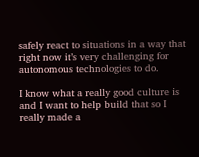safely react to situations in a way that right now it’s very challenging for autonomous technologies to do.

I know what a really good culture is and I want to help build that so I really made a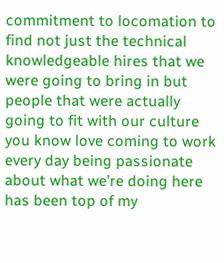commitment to locomation to find not just the technical knowledgeable hires that we were going to bring in but people that were actually going to fit with our culture you know love coming to work every day being passionate about what we’re doing here has been top of my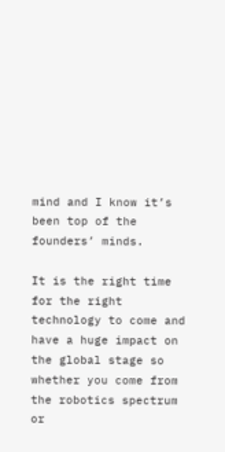mind and I know it’s been top of the founders’ minds.

It is the right time for the right technology to come and have a huge impact on the global stage so whether you come from the robotics spectrum or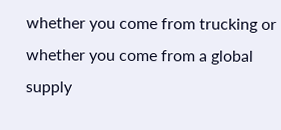whether you come from trucking or whether you come from a global supply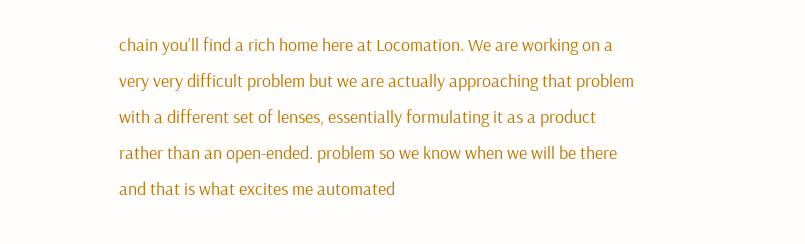chain you’ll find a rich home here at Locomation. We are working on a very very difficult problem but we are actually approaching that problem with a different set of lenses, essentially formulating it as a product rather than an open-ended. problem so we know when we will be there and that is what excites me automated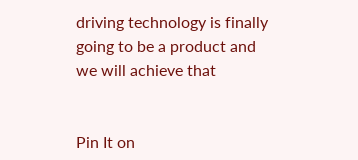driving technology is finally going to be a product and we will achieve that


Pin It on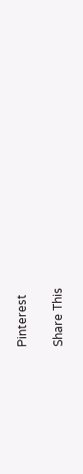Pinterest

Share This